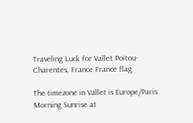Traveling Luck for Vallet Poitou-Charentes, France France flag

The timezone in Vallet is Europe/Paris
Morning Sunrise at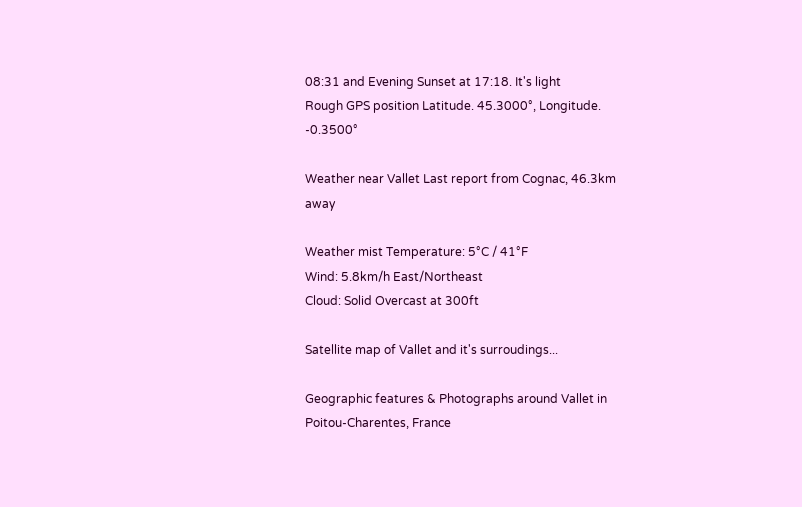08:31 and Evening Sunset at 17:18. It's light
Rough GPS position Latitude. 45.3000°, Longitude. -0.3500°

Weather near Vallet Last report from Cognac, 46.3km away

Weather mist Temperature: 5°C / 41°F
Wind: 5.8km/h East/Northeast
Cloud: Solid Overcast at 300ft

Satellite map of Vallet and it's surroudings...

Geographic features & Photographs around Vallet in Poitou-Charentes, France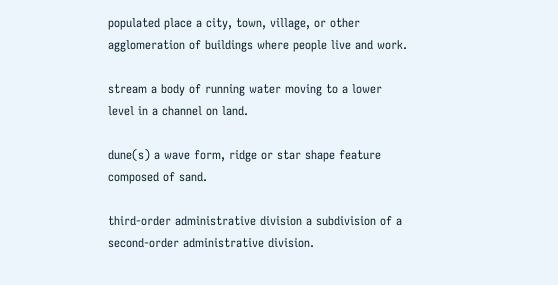populated place a city, town, village, or other agglomeration of buildings where people live and work.

stream a body of running water moving to a lower level in a channel on land.

dune(s) a wave form, ridge or star shape feature composed of sand.

third-order administrative division a subdivision of a second-order administrative division.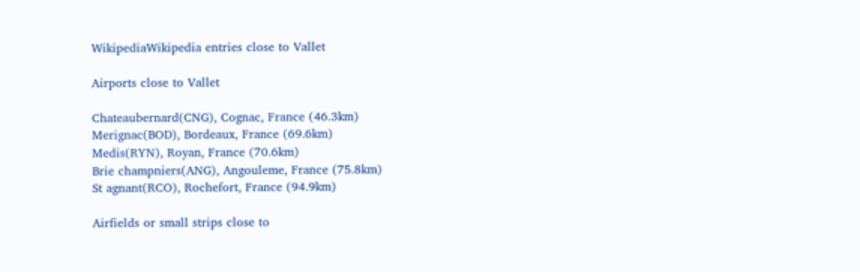WikipediaWikipedia entries close to Vallet

Airports close to Vallet

Chateaubernard(CNG), Cognac, France (46.3km)
Merignac(BOD), Bordeaux, France (69.6km)
Medis(RYN), Royan, France (70.6km)
Brie champniers(ANG), Angouleme, France (75.8km)
St agnant(RCO), Rochefort, France (94.9km)

Airfields or small strips close to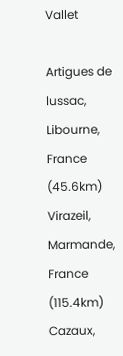Vallet

Artigues de lussac, Libourne, France (45.6km)
Virazeil, Marmande, France (115.4km)
Cazaux,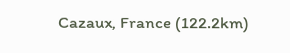Cazaux, France (122.2km)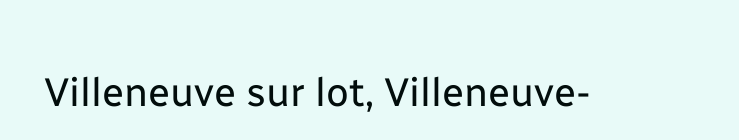Villeneuve sur lot, Villeneuve-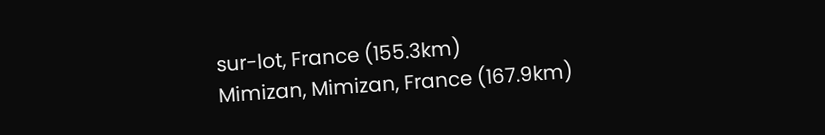sur-lot, France (155.3km)
Mimizan, Mimizan, France (167.9km)